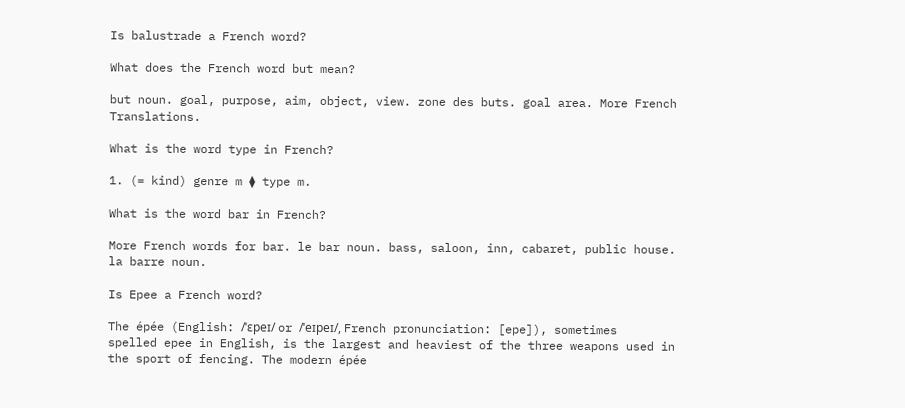Is balustrade a French word?

What does the French word but mean?

but noun. goal, purpose, aim, object, view. zone des buts. goal area. More French Translations.

What is the word type in French?

1. (= kind) genre m ⧫ type m.

What is the word bar in French?

More French words for bar. le bar noun. bass, saloon, inn, cabaret, public house. la barre noun.

Is Epee a French word?

The épée (English: /ˈɛpeɪ/ or /ˈeɪpeɪ/, French pronunciation: [epe]), sometimes spelled epee in English, is the largest and heaviest of the three weapons used in the sport of fencing. The modern épée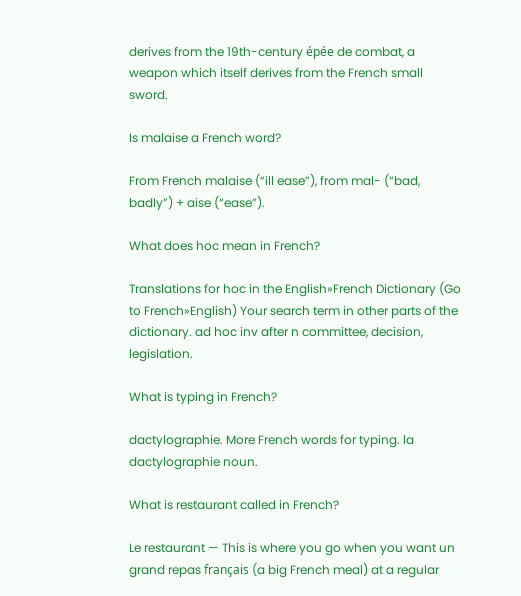derives from the 19th-century épée de combat, a weapon which itself derives from the French small sword.

Is malaise a French word?

From French malaise (“ill ease”), from mal- (“bad, badly”) + aise (“ease”).

What does hoc mean in French?

Translations for hoc in the English»French Dictionary (Go to French»English) Your search term in other parts of the dictionary. ad hoc inv after n committee, decision, legislation.

What is typing in French?

dactylographie. More French words for typing. la dactylographie noun.

What is restaurant called in French?

Le restaurant — This is where you go when you want un grand repas français (a big French meal) at a regular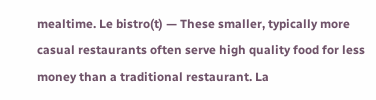mealtime. Le bistro(t) — These smaller, typically more casual restaurants often serve high quality food for less money than a traditional restaurant. La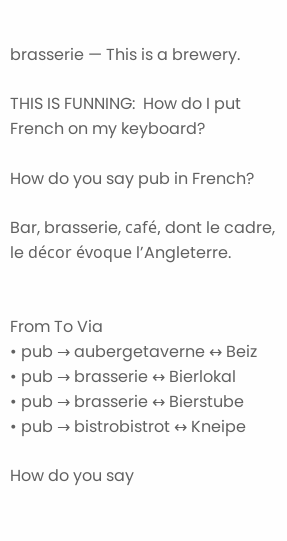brasserie — This is a brewery.

THIS IS FUNNING:  How do I put French on my keyboard?

How do you say pub in French?

Bar, brasserie, café, dont le cadre, le décor évoque l’Angleterre.


From To Via
• pub → aubergetaverne ↔ Beiz
• pub → brasserie ↔ Bierlokal
• pub → brasserie ↔ Bierstube
• pub → bistrobistrot ↔ Kneipe

How do you say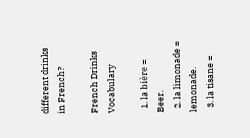different drinks in French?

French Drinks Vocabulary

  1. la bière = Beer.
  2. la limonade = lemonade.
  3. la tisane =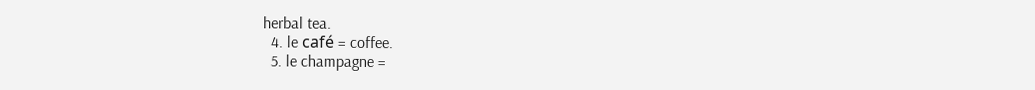herbal tea.
  4. le café = coffee.
  5. le champagne =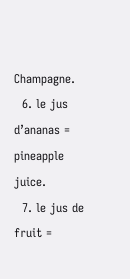Champagne.
  6. le jus d’ananas = pineapple juice.
  7. le jus de fruit =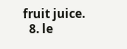fruit juice.
  8. le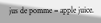jus de pomme = apple juice.